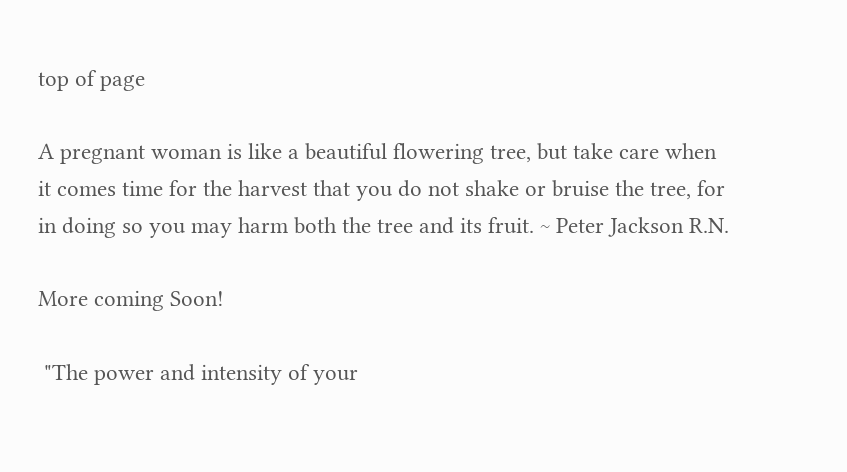top of page

A pregnant woman is like a beautiful flowering tree, but take care when it comes time for the harvest that you do not shake or bruise the tree, for in doing so you may harm both the tree and its fruit. ~ Peter Jackson R.N.

More coming Soon!

 "The power and intensity of your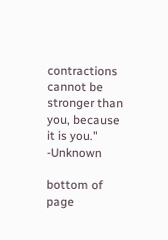contractions cannot be stronger than you, because it is you." -Unknown

bottom of page